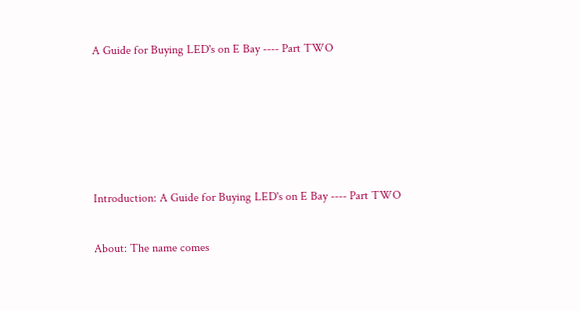A Guide for Buying LED's on E Bay ---- Part TWO





Introduction: A Guide for Buying LED's on E Bay ---- Part TWO

About: The name comes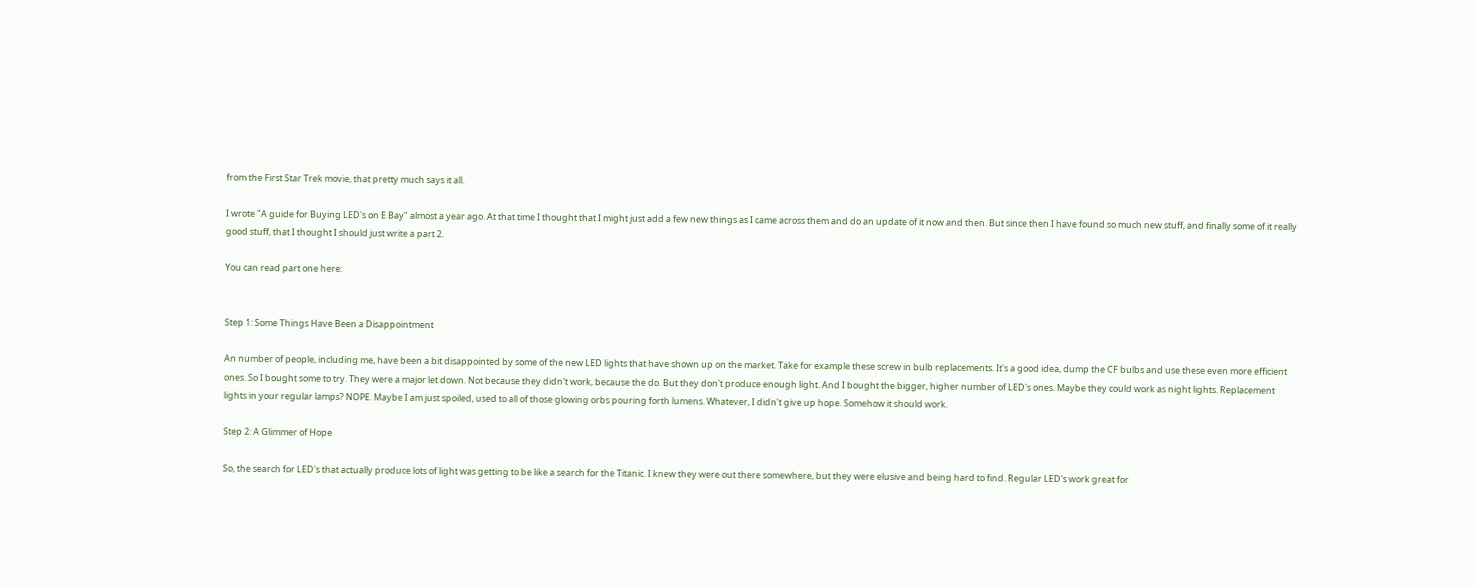from the First Star Trek movie, that pretty much says it all.

I wrote "A guide for Buying LED's on E Bay" almost a year ago. At that time I thought that I might just add a few new things as I came across them and do an update of it now and then. But since then I have found so much new stuff, and finally some of it really good stuff, that I thought I should just write a part 2.

You can read part one here:


Step 1: Some Things Have Been a Disappointment

An number of people, including me, have been a bit disappointed by some of the new LED lights that have shown up on the market. Take for example these screw in bulb replacements. It's a good idea, dump the CF bulbs and use these even more efficient ones. So I bought some to try. They were a major let down. Not because they didn't work, because the do. But they don't produce enough light. And I bought the bigger, higher number of LED's ones. Maybe they could work as night lights. Replacement lights in your regular lamps? NOPE. Maybe I am just spoiled, used to all of those glowing orbs pouring forth lumens. Whatever, I didn't give up hope. Somehow it should work.

Step 2: A Glimmer of Hope

So, the search for LED's that actually produce lots of light was getting to be like a search for the Titanic. I knew they were out there somewhere, but they were elusive and being hard to find. Regular LED's work great for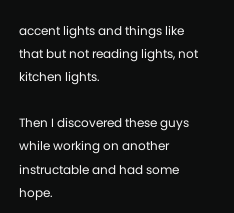accent lights and things like that but not reading lights, not kitchen lights.

Then I discovered these guys while working on another instructable and had some hope.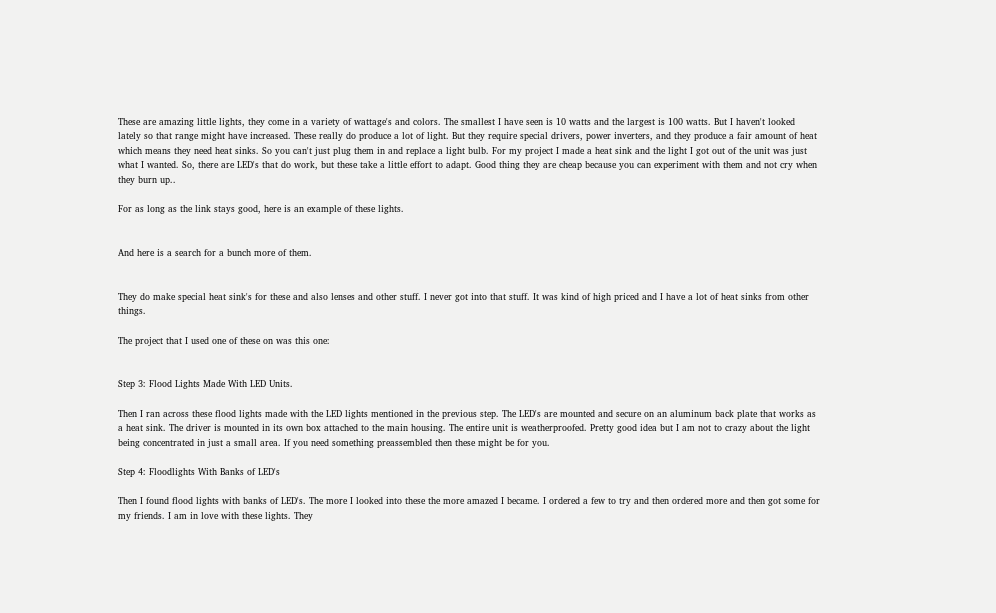These are amazing little lights, they come in a variety of wattage's and colors. The smallest I have seen is 10 watts and the largest is 100 watts. But I haven't looked lately so that range might have increased. These really do produce a lot of light. But they require special drivers, power inverters, and they produce a fair amount of heat which means they need heat sinks. So you can't just plug them in and replace a light bulb. For my project I made a heat sink and the light I got out of the unit was just what I wanted. So, there are LED's that do work, but these take a little effort to adapt. Good thing they are cheap because you can experiment with them and not cry when they burn up..

For as long as the link stays good, here is an example of these lights.


And here is a search for a bunch more of them.


They do make special heat sink's for these and also lenses and other stuff. I never got into that stuff. It was kind of high priced and I have a lot of heat sinks from other things.

The project that I used one of these on was this one:


Step 3: Flood Lights Made With LED Units.

Then I ran across these flood lights made with the LED lights mentioned in the previous step. The LED's are mounted and secure on an aluminum back plate that works as a heat sink. The driver is mounted in its own box attached to the main housing. The entire unit is weatherproofed. Pretty good idea but I am not to crazy about the light being concentrated in just a small area. If you need something preassembled then these might be for you.

Step 4: Floodlights With Banks of LED's

Then I found flood lights with banks of LED's. The more I looked into these the more amazed I became. I ordered a few to try and then ordered more and then got some for my friends. I am in love with these lights. They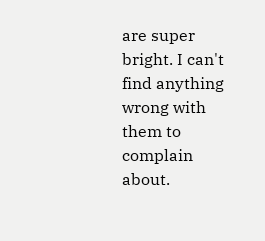are super bright. I can't find anything wrong with them to complain about.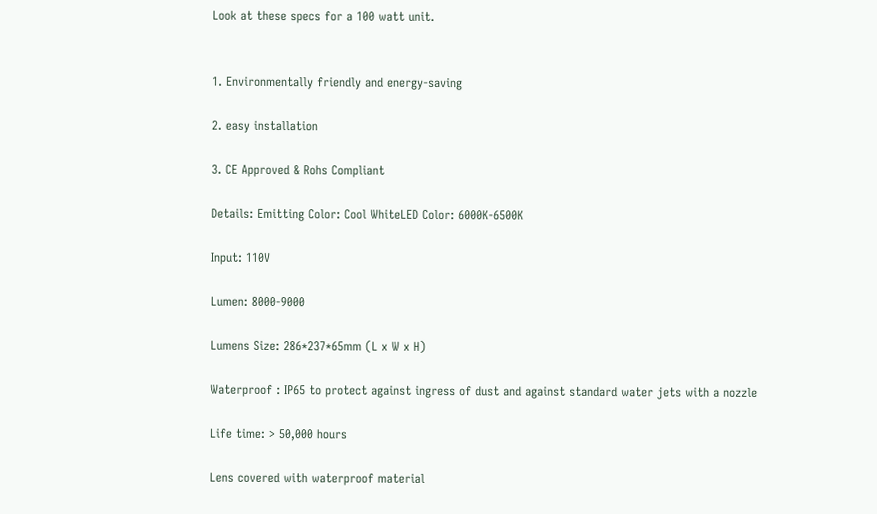Look at these specs for a 100 watt unit.


1. Environmentally friendly and energy-saving

2. easy installation

3. CE Approved & Rohs Compliant

Details: Emitting Color: Cool WhiteLED Color: 6000K-6500K

Input: 110V

Lumen: 8000-9000

Lumens Size: 286*237*65mm (L x W x H)

Waterproof : IP65 to protect against ingress of dust and against standard water jets with a nozzle

Life time: > 50,000 hours

Lens covered with waterproof material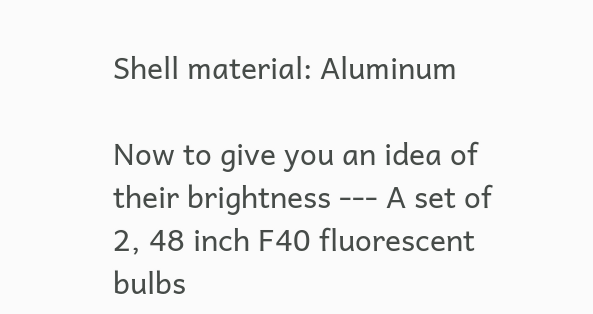Shell material: Aluminum

Now to give you an idea of their brightness --- A set of 2, 48 inch F40 fluorescent bulbs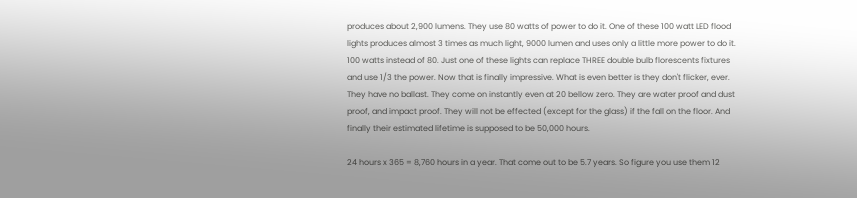produces about 2,900 lumens. They use 80 watts of power to do it. One of these 100 watt LED flood lights produces almost 3 times as much light, 9000 lumen and uses only a little more power to do it. 100 watts instead of 80. Just one of these lights can replace THREE double bulb florescents fixtures and use 1/3 the power. Now that is finally impressive. What is even better is they don't flicker, ever. They have no ballast. They come on instantly even at 20 bellow zero. They are water proof and dust proof, and impact proof. They will not be effected (except for the glass) if the fall on the floor. And finally their estimated lifetime is supposed to be 50,000 hours.

24 hours x 365 = 8,760 hours in a year. That come out to be 5.7 years. So figure you use them 12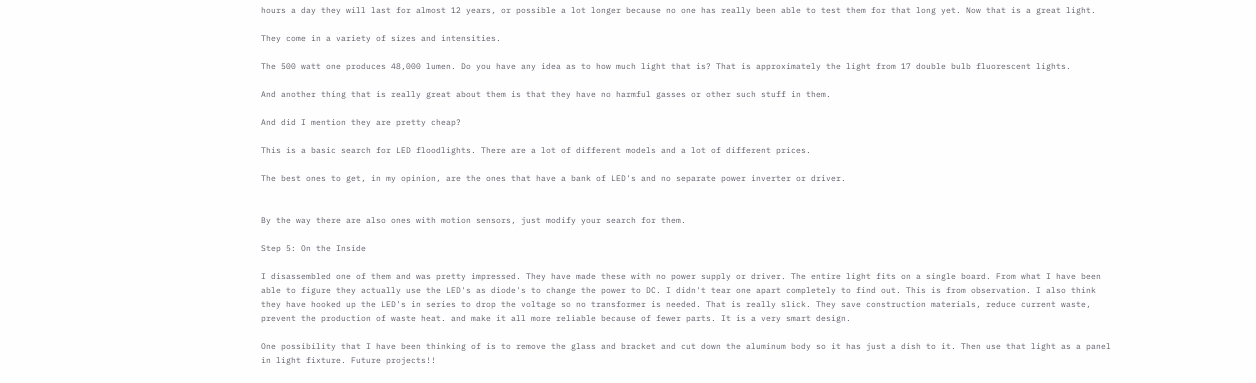hours a day they will last for almost 12 years, or possible a lot longer because no one has really been able to test them for that long yet. Now that is a great light.

They come in a variety of sizes and intensities.

The 500 watt one produces 48,000 lumen. Do you have any idea as to how much light that is? That is approximately the light from 17 double bulb fluorescent lights.

And another thing that is really great about them is that they have no harmful gasses or other such stuff in them.

And did I mention they are pretty cheap?

This is a basic search for LED floodlights. There are a lot of different models and a lot of different prices.

The best ones to get, in my opinion, are the ones that have a bank of LED's and no separate power inverter or driver.


By the way there are also ones with motion sensors, just modify your search for them.

Step 5: On the Inside

I disassembled one of them and was pretty impressed. They have made these with no power supply or driver. The entire light fits on a single board. From what I have been able to figure they actually use the LED's as diode's to change the power to DC. I didn't tear one apart completely to find out. This is from observation. I also think they have hooked up the LED's in series to drop the voltage so no transformer is needed. That is really slick. They save construction materials, reduce current waste, prevent the production of waste heat. and make it all more reliable because of fewer parts. It is a very smart design.

One possibility that I have been thinking of is to remove the glass and bracket and cut down the aluminum body so it has just a dish to it. Then use that light as a panel in light fixture. Future projects!!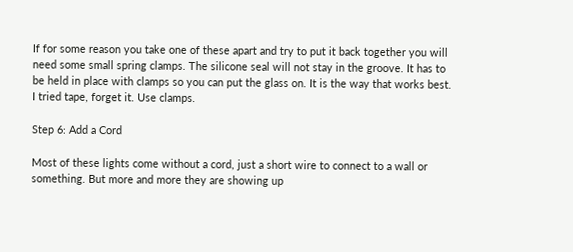If for some reason you take one of these apart and try to put it back together you will need some small spring clamps. The silicone seal will not stay in the groove. It has to be held in place with clamps so you can put the glass on. It is the way that works best. I tried tape, forget it. Use clamps.

Step 6: Add a Cord

Most of these lights come without a cord, just a short wire to connect to a wall or something. But more and more they are showing up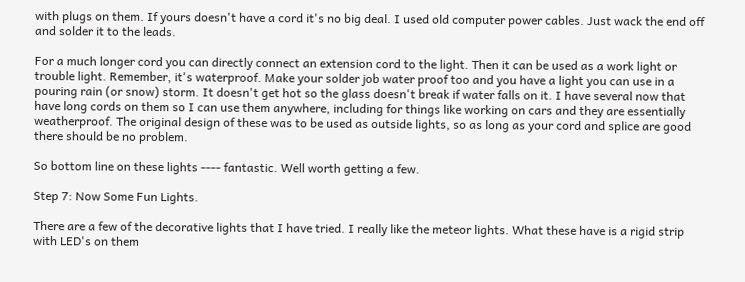with plugs on them. If yours doesn't have a cord it's no big deal. I used old computer power cables. Just wack the end off and solder it to the leads.

For a much longer cord you can directly connect an extension cord to the light. Then it can be used as a work light or trouble light. Remember, it's waterproof. Make your solder job water proof too and you have a light you can use in a pouring rain (or snow) storm. It doesn't get hot so the glass doesn't break if water falls on it. I have several now that have long cords on them so I can use them anywhere, including for things like working on cars and they are essentially weatherproof. The original design of these was to be used as outside lights, so as long as your cord and splice are good there should be no problem.

So bottom line on these lights ---- fantastic. Well worth getting a few.

Step 7: Now Some Fun Lights.

There are a few of the decorative lights that I have tried. I really like the meteor lights. What these have is a rigid strip with LED's on them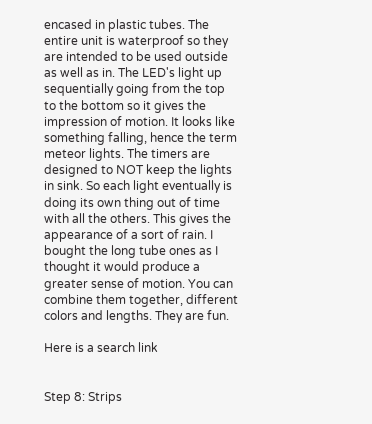encased in plastic tubes. The entire unit is waterproof so they are intended to be used outside as well as in. The LED's light up sequentially going from the top to the bottom so it gives the impression of motion. It looks like something falling, hence the term meteor lights. The timers are designed to NOT keep the lights in sink. So each light eventually is doing its own thing out of time with all the others. This gives the appearance of a sort of rain. I bought the long tube ones as I thought it would produce a greater sense of motion. You can combine them together, different colors and lengths. They are fun.

Here is a search link


Step 8: Strips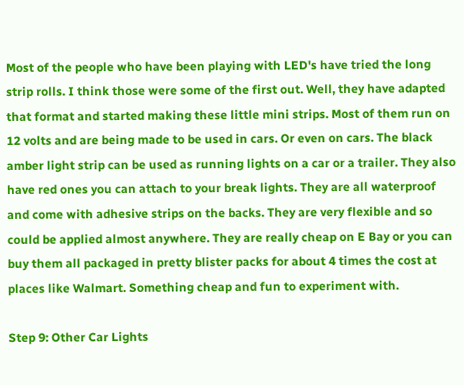Most of the people who have been playing with LED's have tried the long strip rolls. I think those were some of the first out. Well, they have adapted that format and started making these little mini strips. Most of them run on 12 volts and are being made to be used in cars. Or even on cars. The black amber light strip can be used as running lights on a car or a trailer. They also have red ones you can attach to your break lights. They are all waterproof and come with adhesive strips on the backs. They are very flexible and so could be applied almost anywhere. They are really cheap on E Bay or you can buy them all packaged in pretty blister packs for about 4 times the cost at places like Walmart. Something cheap and fun to experiment with.

Step 9: Other Car Lights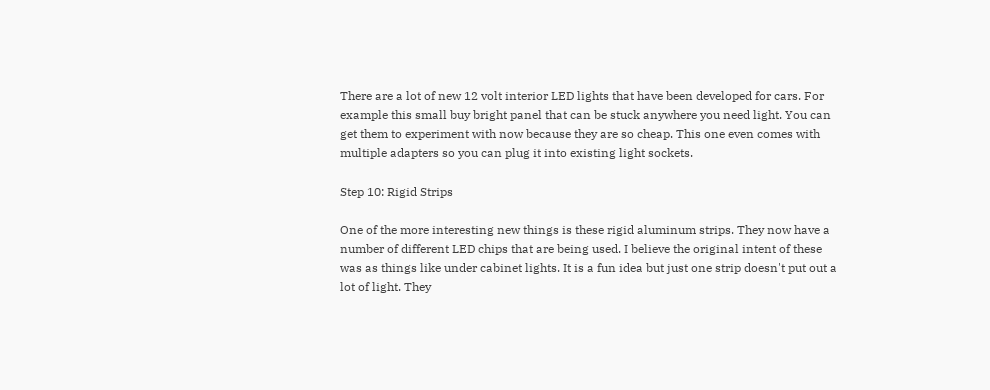There are a lot of new 12 volt interior LED lights that have been developed for cars. For example this small buy bright panel that can be stuck anywhere you need light. You can get them to experiment with now because they are so cheap. This one even comes with multiple adapters so you can plug it into existing light sockets.

Step 10: Rigid Strips

One of the more interesting new things is these rigid aluminum strips. They now have a number of different LED chips that are being used. I believe the original intent of these was as things like under cabinet lights. It is a fun idea but just one strip doesn't put out a lot of light. They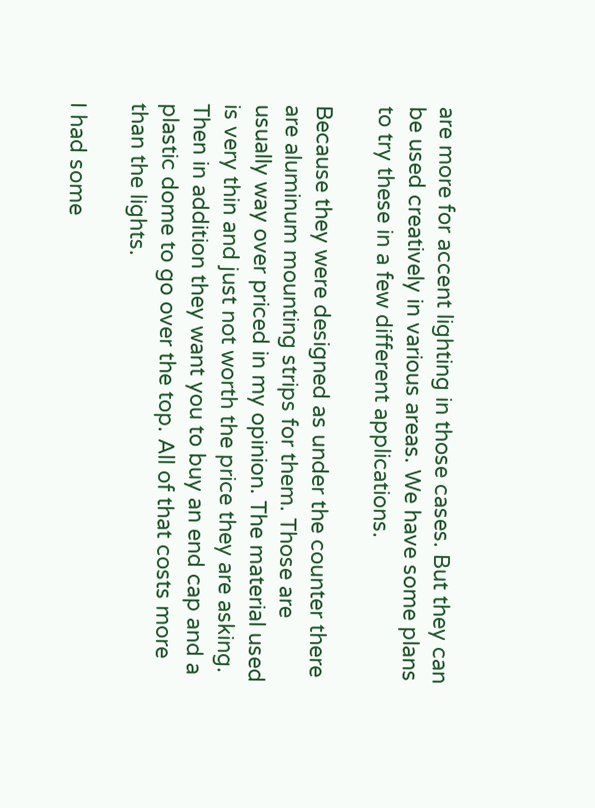are more for accent lighting in those cases. But they can be used creatively in various areas. We have some plans to try these in a few different applications.

Because they were designed as under the counter there are aluminum mounting strips for them. Those are usually way over priced in my opinion. The material used is very thin and just not worth the price they are asking. Then in addition they want you to buy an end cap and a plastic dome to go over the top. All of that costs more than the lights.

I had some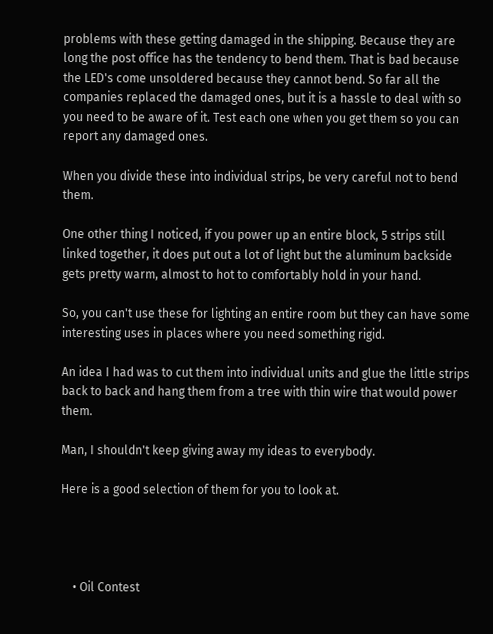problems with these getting damaged in the shipping. Because they are long the post office has the tendency to bend them. That is bad because the LED's come unsoldered because they cannot bend. So far all the companies replaced the damaged ones, but it is a hassle to deal with so you need to be aware of it. Test each one when you get them so you can report any damaged ones.

When you divide these into individual strips, be very careful not to bend them.

One other thing I noticed, if you power up an entire block, 5 strips still linked together, it does put out a lot of light but the aluminum backside gets pretty warm, almost to hot to comfortably hold in your hand.

So, you can't use these for lighting an entire room but they can have some interesting uses in places where you need something rigid.

An idea I had was to cut them into individual units and glue the little strips back to back and hang them from a tree with thin wire that would power them.

Man, I shouldn't keep giving away my ideas to everybody.

Here is a good selection of them for you to look at.




    • Oil Contest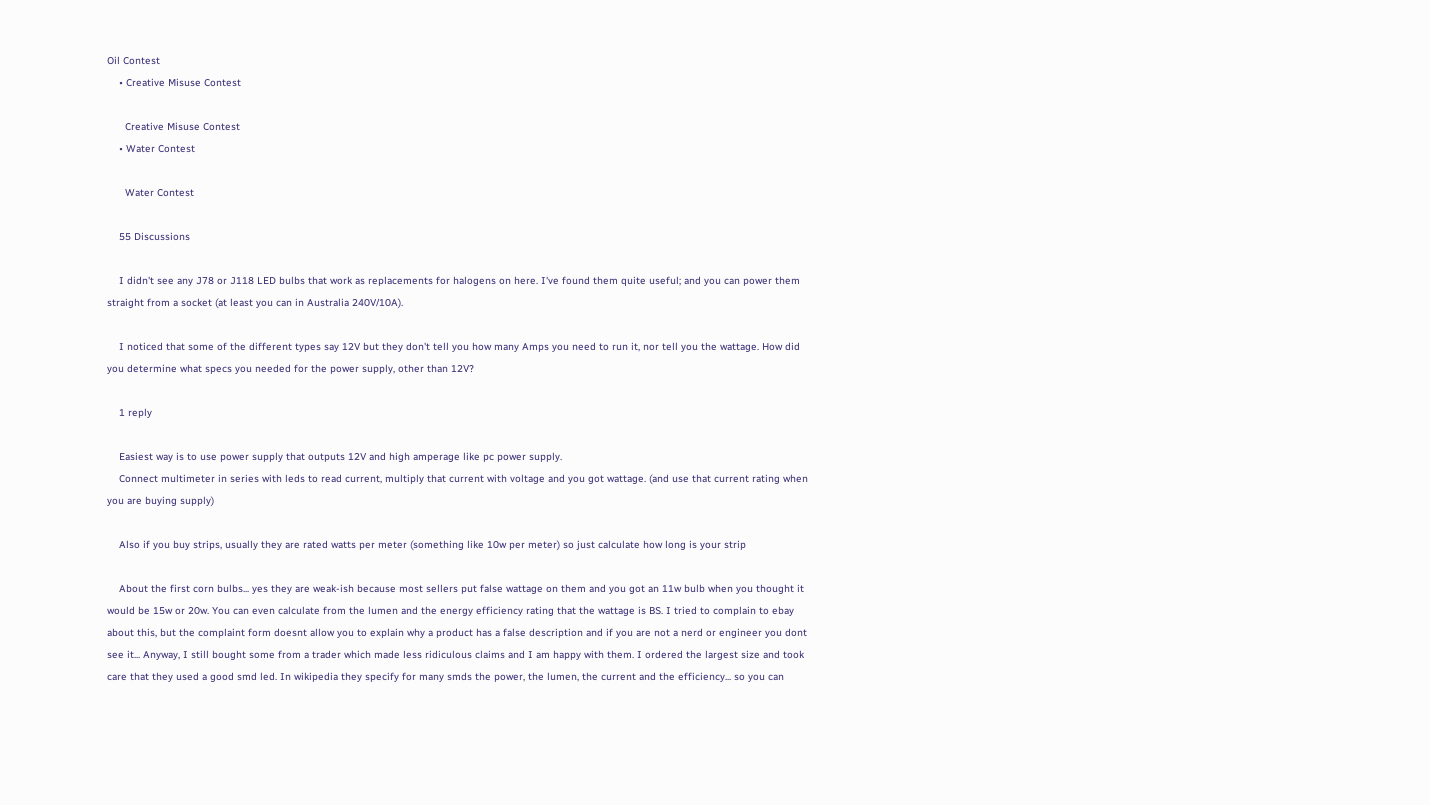Oil Contest
    • Creative Misuse Contest

      Creative Misuse Contest
    • Water Contest

      Water Contest

    55 Discussions

    I didn't see any J78 or J118 LED bulbs that work as replacements for halogens on here. I've found them quite useful; and you can power them straight from a socket (at least you can in Australia 240V/10A).

    I noticed that some of the different types say 12V but they don't tell you how many Amps you need to run it, nor tell you the wattage. How did you determine what specs you needed for the power supply, other than 12V?

    1 reply

    Easiest way is to use power supply that outputs 12V and high amperage like pc power supply.
    Connect multimeter in series with leds to read current, multiply that current with voltage and you got wattage. (and use that current rating when you are buying supply)

    Also if you buy strips, usually they are rated watts per meter (something like 10w per meter) so just calculate how long is your strip

    About the first corn bulbs... yes they are weak-ish because most sellers put false wattage on them and you got an 11w bulb when you thought it would be 15w or 20w. You can even calculate from the lumen and the energy efficiency rating that the wattage is BS. I tried to complain to ebay about this, but the complaint form doesnt allow you to explain why a product has a false description and if you are not a nerd or engineer you dont see it... Anyway, I still bought some from a trader which made less ridiculous claims and I am happy with them. I ordered the largest size and took care that they used a good smd led. In wikipedia they specify for many smds the power, the lumen, the current and the efficiency... so you can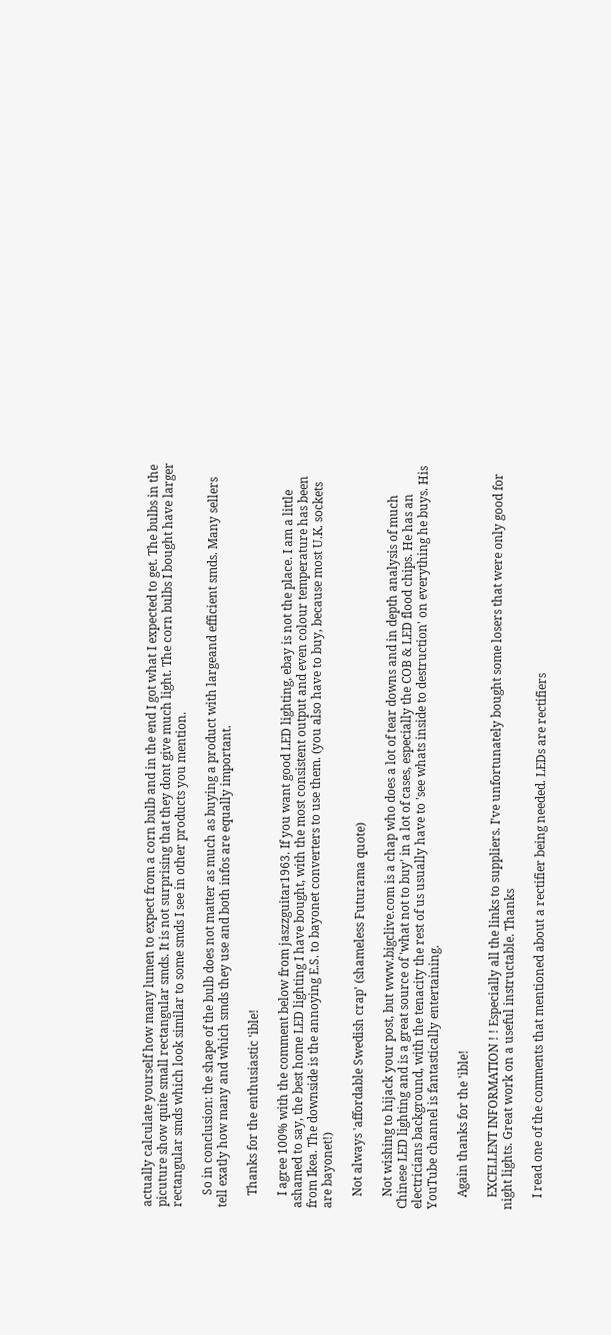actually calculate yourself how many lumen to expect from a corn bulb and in the end I got what I expected to get. The bulbs in the picuture show quite small rectangular smds. It is not surprising that they dont give much light. The corn bulbs I bought have larger rectangular smds which look similar to some smds I see in other products you mention.

    So in conclusion: the shape of the bulb does not matter as much as buying a product with largeand efficient smds. Many sellers tell exatly how many and which smds they use and both infos are equally important.

    Thanks for the enthusiastic 'ible!

    I agree 100% with the comment below from jaszzguitar1963. If you want good LED lighting, ebay is not the place. I am a little ashamed to say, the best home LED lighting I have bought, with the most consistent output and even colour temperature has been from Ikea. The downside is the annoying E.S. to bayonet converters to use them. (you also have to buy, because most U.K. sockets are bayonet!)

    Not always 'affordable Swedish crap' (shameless Futurama quote)

    Not wishing to hijack your post, but www.bigclive.com is a chap who does a lot of tear downs and in depth analysis of much Chinese LED lighting and is a great source of 'what not to buy' in a lot of cases, especially the COB & LED flood chips. He has an electricians background, with the tenacity the rest of us usually have to 'see whats inside to destruction' on everything he buys. His YouTube channel is fantastically entertaining.

    Again thanks for the 'ible!

    EXCELLENT INFORMATION ! ! Especially all the links to suppliers. I've unfortunately bought some losers that were only good for night lights. Great work on a useful instructable. Thanks

    I read one of the comments that mentioned about a rectifier being needed. LEDs are rectifiers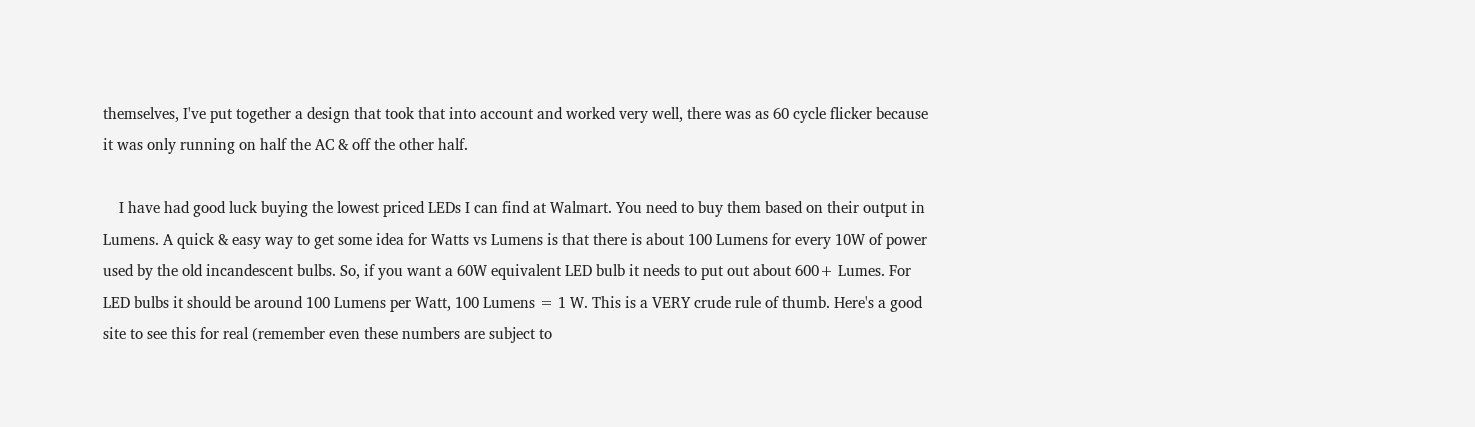themselves, I've put together a design that took that into account and worked very well, there was as 60 cycle flicker because it was only running on half the AC & off the other half.

    I have had good luck buying the lowest priced LEDs I can find at Walmart. You need to buy them based on their output in Lumens. A quick & easy way to get some idea for Watts vs Lumens is that there is about 100 Lumens for every 10W of power used by the old incandescent bulbs. So, if you want a 60W equivalent LED bulb it needs to put out about 600+ Lumes. For LED bulbs it should be around 100 Lumens per Watt, 100 Lumens = 1 W. This is a VERY crude rule of thumb. Here's a good site to see this for real (remember even these numbers are subject to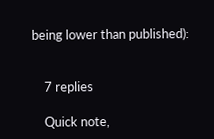being lower than published):


    7 replies

    Quick note,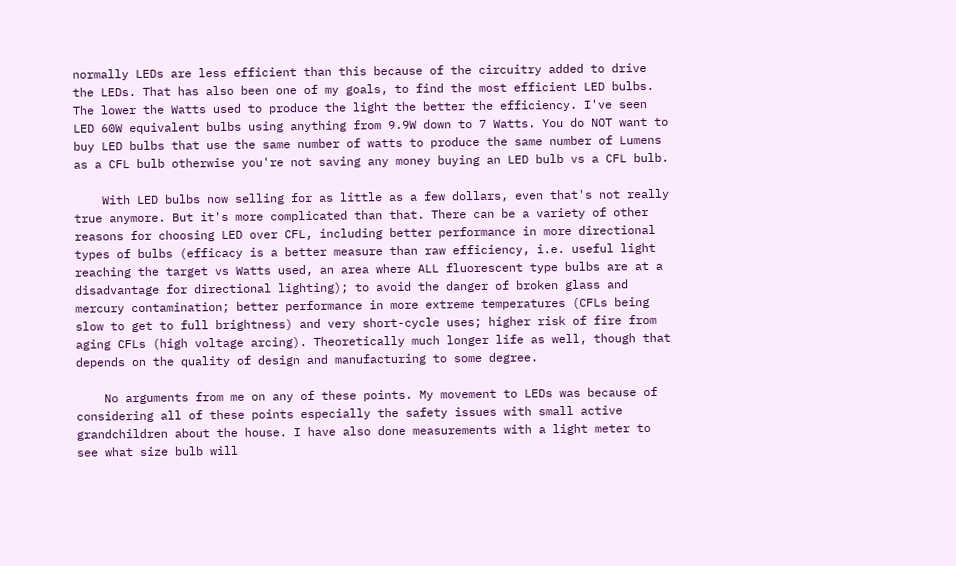normally LEDs are less efficient than this because of the circuitry added to drive the LEDs. That has also been one of my goals, to find the most efficient LED bulbs. The lower the Watts used to produce the light the better the efficiency. I've seen LED 60W equivalent bulbs using anything from 9.9W down to 7 Watts. You do NOT want to buy LED bulbs that use the same number of watts to produce the same number of Lumens as a CFL bulb otherwise you're not saving any money buying an LED bulb vs a CFL bulb.

    With LED bulbs now selling for as little as a few dollars, even that's not really true anymore. But it's more complicated than that. There can be a variety of other reasons for choosing LED over CFL, including better performance in more directional types of bulbs (efficacy is a better measure than raw efficiency, i.e. useful light reaching the target vs Watts used, an area where ALL fluorescent type bulbs are at a disadvantage for directional lighting); to avoid the danger of broken glass and mercury contamination; better performance in more extreme temperatures (CFLs being slow to get to full brightness) and very short-cycle uses; higher risk of fire from aging CFLs (high voltage arcing). Theoretically much longer life as well, though that depends on the quality of design and manufacturing to some degree.

    No arguments from me on any of these points. My movement to LEDs was because of considering all of these points especially the safety issues with small active grandchildren about the house. I have also done measurements with a light meter to see what size bulb will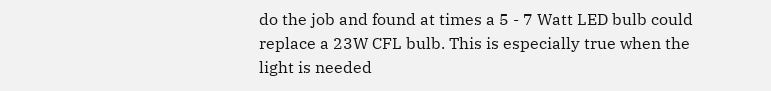do the job and found at times a 5 - 7 Watt LED bulb could replace a 23W CFL bulb. This is especially true when the light is needed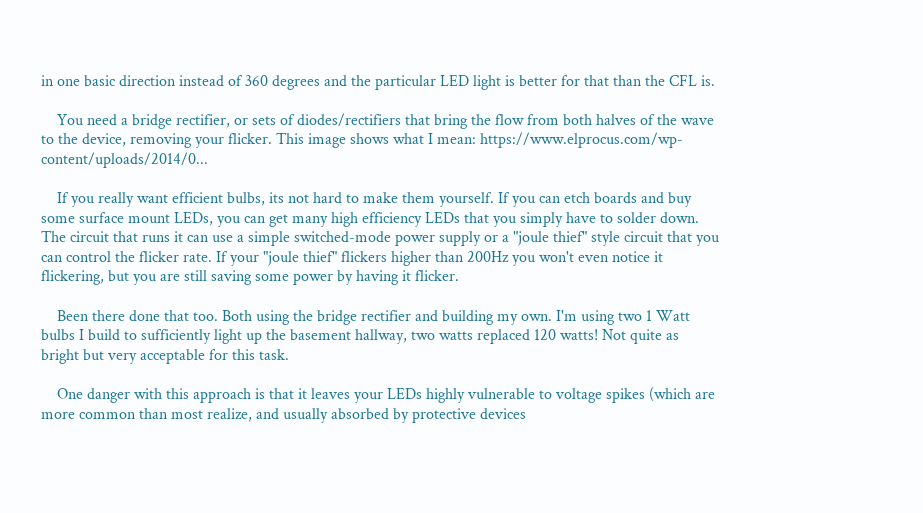in one basic direction instead of 360 degrees and the particular LED light is better for that than the CFL is.

    You need a bridge rectifier, or sets of diodes/rectifiers that bring the flow from both halves of the wave to the device, removing your flicker. This image shows what I mean: https://www.elprocus.com/wp-content/uploads/2014/0...

    If you really want efficient bulbs, its not hard to make them yourself. If you can etch boards and buy some surface mount LEDs, you can get many high efficiency LEDs that you simply have to solder down. The circuit that runs it can use a simple switched-mode power supply or a "joule thief" style circuit that you can control the flicker rate. If your "joule thief" flickers higher than 200Hz you won't even notice it flickering, but you are still saving some power by having it flicker.

    Been there done that too. Both using the bridge rectifier and building my own. I'm using two 1 Watt bulbs I build to sufficiently light up the basement hallway, two watts replaced 120 watts! Not quite as bright but very acceptable for this task.

    One danger with this approach is that it leaves your LEDs highly vulnerable to voltage spikes (which are more common than most realize, and usually absorbed by protective devices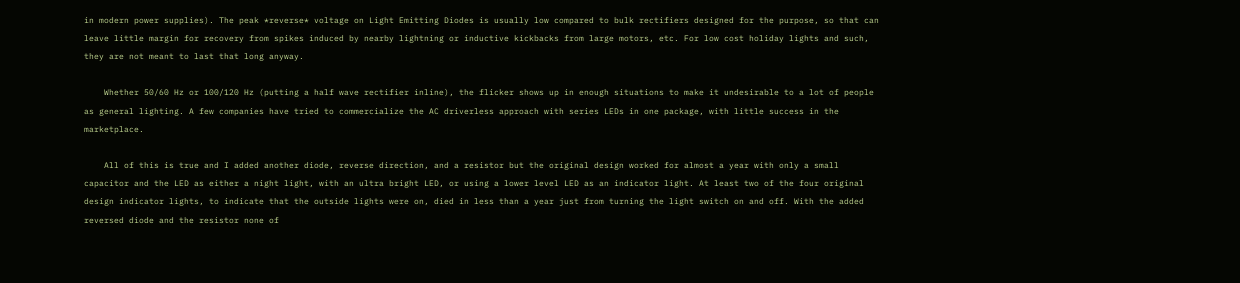in modern power supplies). The peak *reverse* voltage on Light Emitting Diodes is usually low compared to bulk rectifiers designed for the purpose, so that can leave little margin for recovery from spikes induced by nearby lightning or inductive kickbacks from large motors, etc. For low cost holiday lights and such, they are not meant to last that long anyway.

    Whether 50/60 Hz or 100/120 Hz (putting a half wave rectifier inline), the flicker shows up in enough situations to make it undesirable to a lot of people as general lighting. A few companies have tried to commercialize the AC driverless approach with series LEDs in one package, with little success in the marketplace.

    All of this is true and I added another diode, reverse direction, and a resistor but the original design worked for almost a year with only a small capacitor and the LED as either a night light, with an ultra bright LED, or using a lower level LED as an indicator light. At least two of the four original design indicator lights, to indicate that the outside lights were on, died in less than a year just from turning the light switch on and off. With the added reversed diode and the resistor none of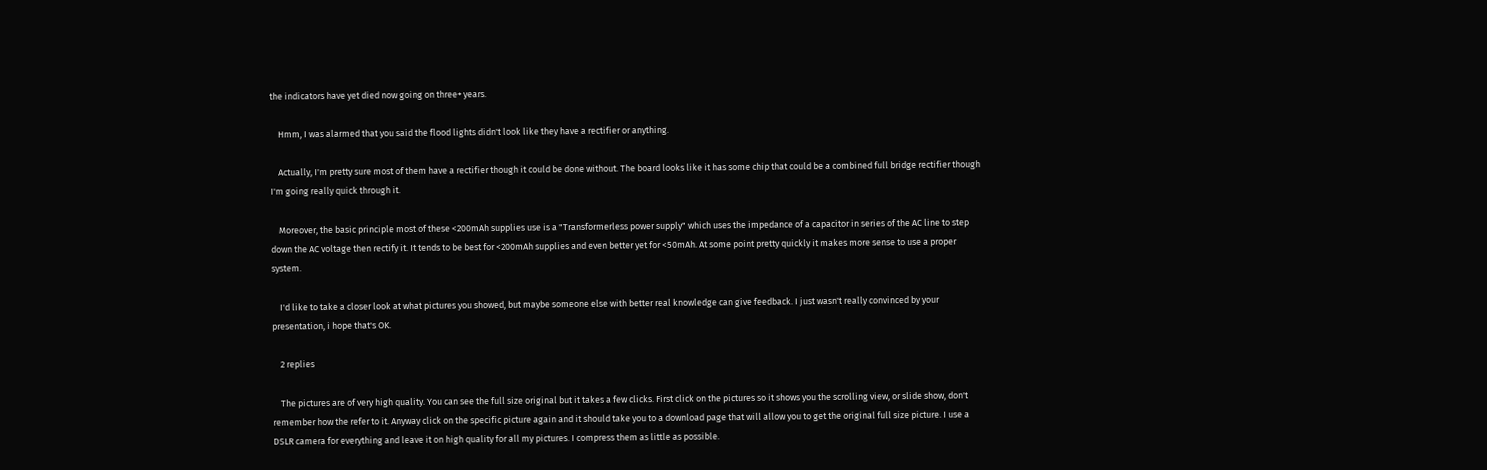the indicators have yet died now going on three+ years.

    Hmm, I was alarmed that you said the flood lights didn't look like they have a rectifier or anything.

    Actually, I'm pretty sure most of them have a rectifier though it could be done without. The board looks like it has some chip that could be a combined full bridge rectifier though I'm going really quick through it.

    Moreover, the basic principle most of these <200mAh supplies use is a "Transformerless power supply" which uses the impedance of a capacitor in series of the AC line to step down the AC voltage then rectify it. It tends to be best for <200mAh supplies and even better yet for <50mAh. At some point pretty quickly it makes more sense to use a proper system.

    I'd like to take a closer look at what pictures you showed, but maybe someone else with better real knowledge can give feedback. I just wasn't really convinced by your presentation, i hope that's OK.

    2 replies

    The pictures are of very high quality. You can see the full size original but it takes a few clicks. First click on the pictures so it shows you the scrolling view, or slide show, don't remember how the refer to it. Anyway click on the specific picture again and it should take you to a download page that will allow you to get the original full size picture. I use a DSLR camera for everything and leave it on high quality for all my pictures. I compress them as little as possible.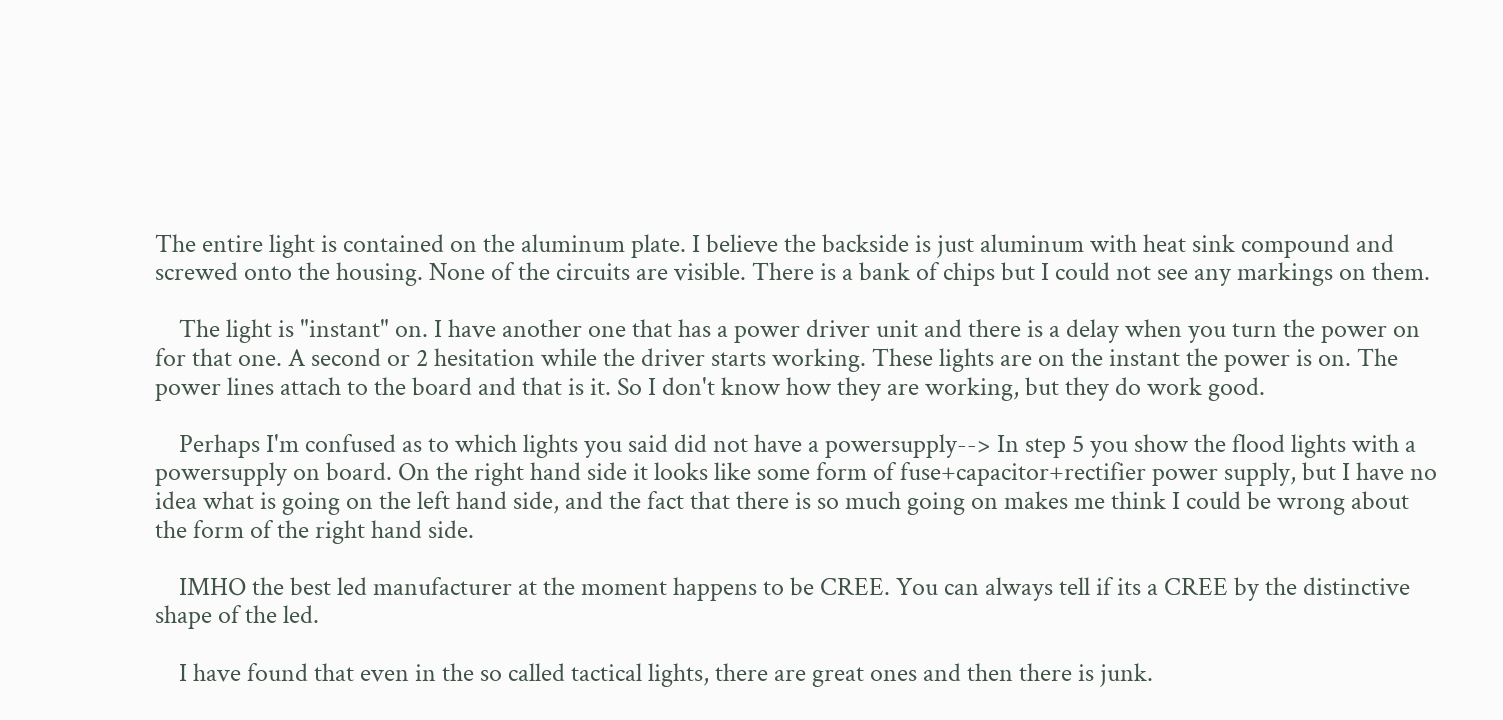The entire light is contained on the aluminum plate. I believe the backside is just aluminum with heat sink compound and screwed onto the housing. None of the circuits are visible. There is a bank of chips but I could not see any markings on them.

    The light is "instant" on. I have another one that has a power driver unit and there is a delay when you turn the power on for that one. A second or 2 hesitation while the driver starts working. These lights are on the instant the power is on. The power lines attach to the board and that is it. So I don't know how they are working, but they do work good.

    Perhaps I'm confused as to which lights you said did not have a powersupply--> In step 5 you show the flood lights with a powersupply on board. On the right hand side it looks like some form of fuse+capacitor+rectifier power supply, but I have no idea what is going on the left hand side, and the fact that there is so much going on makes me think I could be wrong about the form of the right hand side.

    IMHO the best led manufacturer at the moment happens to be CREE. You can always tell if its a CREE by the distinctive shape of the led.

    I have found that even in the so called tactical lights, there are great ones and then there is junk.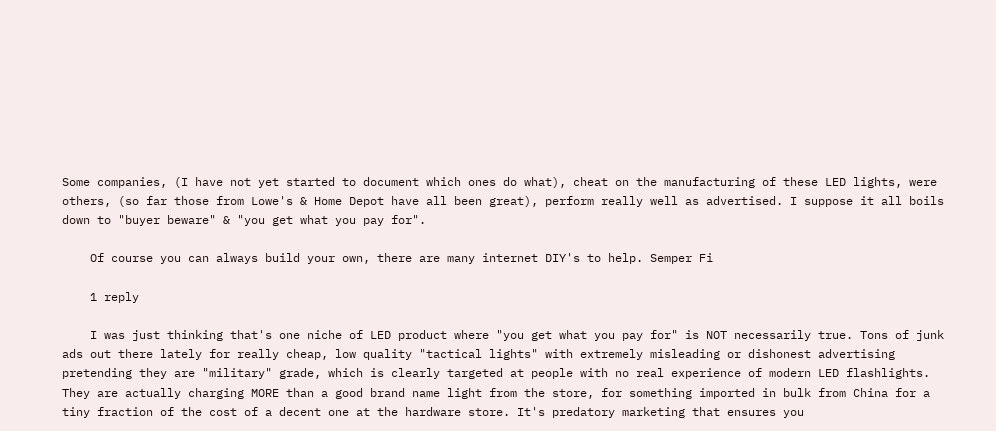Some companies, (I have not yet started to document which ones do what), cheat on the manufacturing of these LED lights, were others, (so far those from Lowe's & Home Depot have all been great), perform really well as advertised. I suppose it all boils down to "buyer beware" & "you get what you pay for".

    Of course you can always build your own, there are many internet DIY's to help. Semper Fi

    1 reply

    I was just thinking that's one niche of LED product where "you get what you pay for" is NOT necessarily true. Tons of junk ads out there lately for really cheap, low quality "tactical lights" with extremely misleading or dishonest advertising pretending they are "military" grade, which is clearly targeted at people with no real experience of modern LED flashlights. They are actually charging MORE than a good brand name light from the store, for something imported in bulk from China for a tiny fraction of the cost of a decent one at the hardware store. It's predatory marketing that ensures you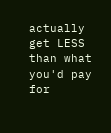actually get LESS than what you'd pay for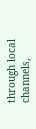through local channels,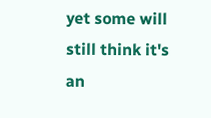yet some will still think it's an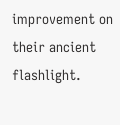improvement on their ancient flashlight.